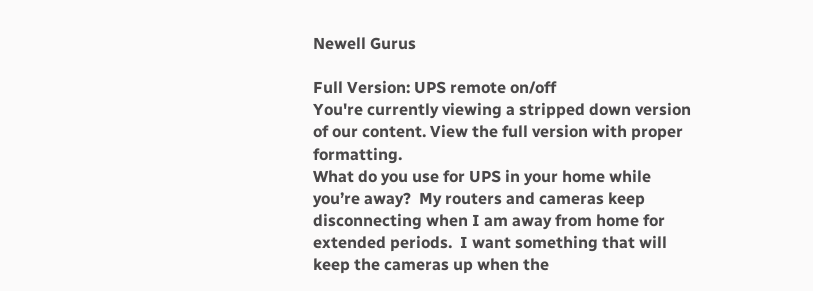Newell Gurus

Full Version: UPS remote on/off
You're currently viewing a stripped down version of our content. View the full version with proper formatting.
What do you use for UPS in your home while you’re away?  My routers and cameras keep disconnecting when I am away from home for extended periods.  I want something that will keep the cameras up when the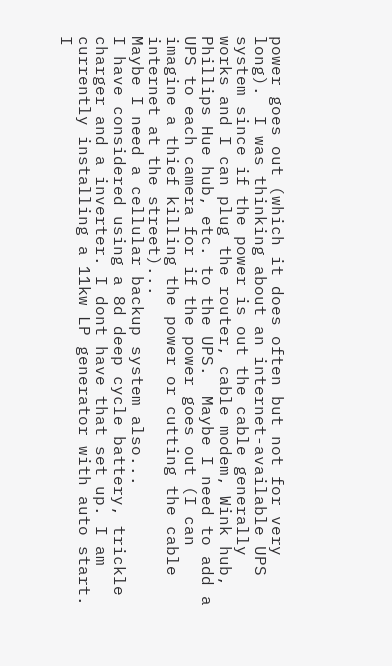power goes out (which it does often but not for very long).  I was thinking about an internet-available UPS system since if the power is out the cable generally works and I can plug the router, cable modem, Wink hub, Phillips Hue hub, etc. to the UPS.  Maybe I need to add a UPS to each camera for if the power goes out (I can imagine a thief killing the power or cutting the cable internet at the street)...
Maybe I need a cellular backup system also...
I have considered using a 8d deep cycle battery, trickle charger and a inverter. I dont have that set up. I am currently installing a 11kw LP generator with auto start.
I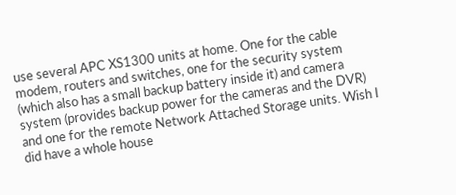use several APC XS1300 units at home. One for the cable modem, routers and switches, one for the security system (which also has a small backup battery inside it) and camera system (provides backup power for the cameras and the DVR) and one for the remote Network Attached Storage units. Wish I did have a whole house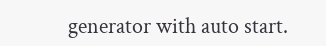generator with auto start.